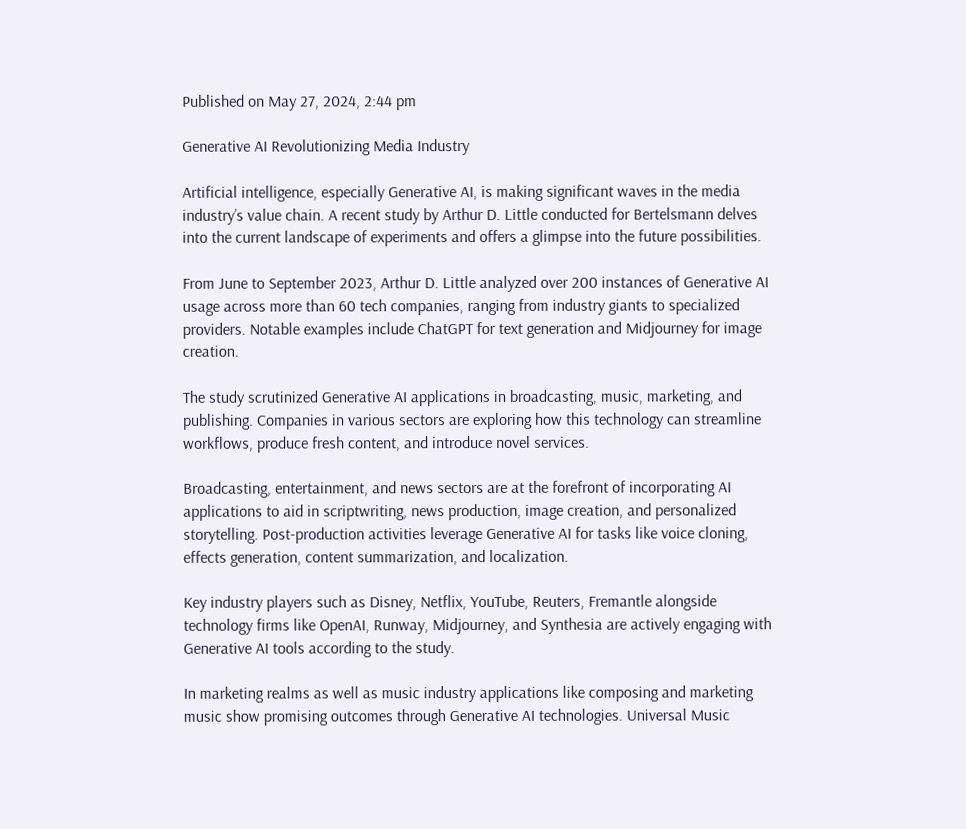Published on May 27, 2024, 2:44 pm

Generative AI Revolutionizing Media Industry

Artificial intelligence, especially Generative AI, is making significant waves in the media industry’s value chain. A recent study by Arthur D. Little conducted for Bertelsmann delves into the current landscape of experiments and offers a glimpse into the future possibilities.

From June to September 2023, Arthur D. Little analyzed over 200 instances of Generative AI usage across more than 60 tech companies, ranging from industry giants to specialized providers. Notable examples include ChatGPT for text generation and Midjourney for image creation.

The study scrutinized Generative AI applications in broadcasting, music, marketing, and publishing. Companies in various sectors are exploring how this technology can streamline workflows, produce fresh content, and introduce novel services.

Broadcasting, entertainment, and news sectors are at the forefront of incorporating AI applications to aid in scriptwriting, news production, image creation, and personalized storytelling. Post-production activities leverage Generative AI for tasks like voice cloning, effects generation, content summarization, and localization.

Key industry players such as Disney, Netflix, YouTube, Reuters, Fremantle alongside technology firms like OpenAI, Runway, Midjourney, and Synthesia are actively engaging with Generative AI tools according to the study.

In marketing realms as well as music industry applications like composing and marketing music show promising outcomes through Generative AI technologies. Universal Music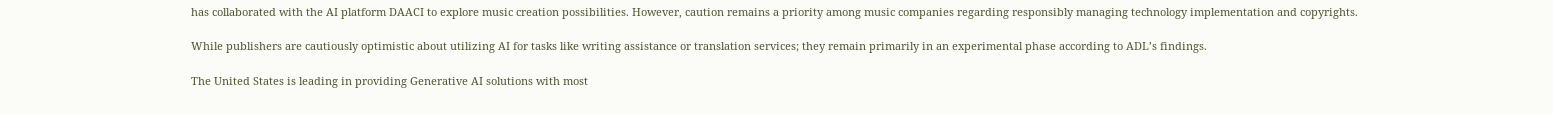has collaborated with the AI platform DAACI to explore music creation possibilities. However, caution remains a priority among music companies regarding responsibly managing technology implementation and copyrights.

While publishers are cautiously optimistic about utilizing AI for tasks like writing assistance or translation services; they remain primarily in an experimental phase according to ADL’s findings.

The United States is leading in providing Generative AI solutions with most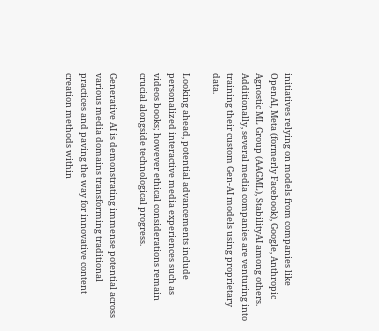initiatives relying on models from companies like OpenAI, Meta (formerly Facebook), Google, Anthropic Agnostic ML Group (AAGML), StabilityAI among others. Additionally, several media companies are venturing into training their custom Gen-AI models using proprietary data.

Looking ahead, potential advancements include personalized interactive media experiences such as videos books; however ethical considerations remain crucial alongside technological progress.

Generative AI is demonstrating immense potential across various media domains transforming traditional practices and paving the way for innovative content creation methods within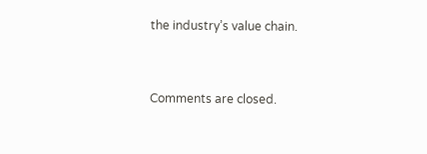the industry’s value chain.


Comments are closed.